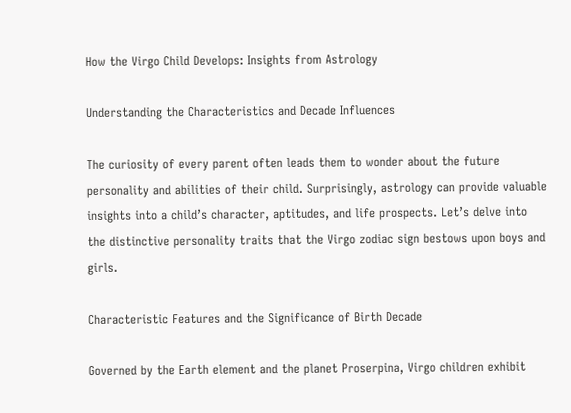How the Virgo Child Develops: Insights from Astrology

Understanding the Characteristics and Decade Influences

The curiosity of every parent often leads them to wonder about the future personality and abilities of their child. Surprisingly, astrology can provide valuable insights into a child’s character, aptitudes, and life prospects. Let’s delve into the distinctive personality traits that the Virgo zodiac sign bestows upon boys and girls.

Characteristic Features and the Significance of Birth Decade

Governed by the Earth element and the planet Proserpina, Virgo children exhibit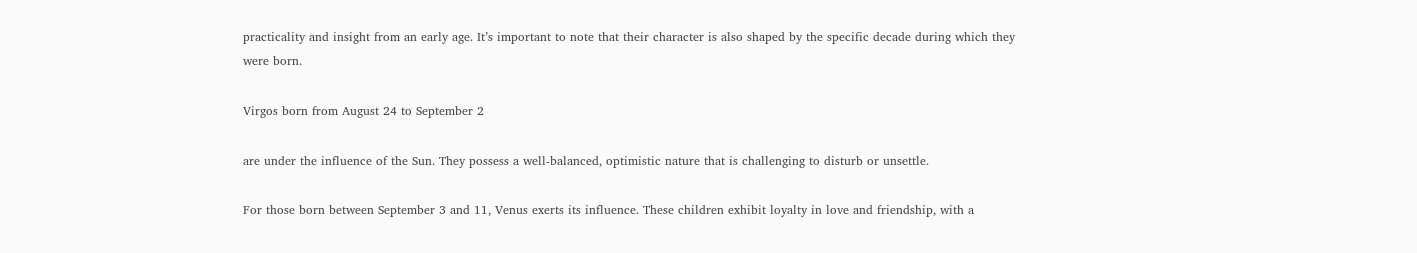practicality and insight from an early age. It’s important to note that their character is also shaped by the specific decade during which they were born.

Virgos born from August 24 to September 2

are under the influence of the Sun. They possess a well-balanced, optimistic nature that is challenging to disturb or unsettle.

For those born between September 3 and 11, Venus exerts its influence. These children exhibit loyalty in love and friendship, with a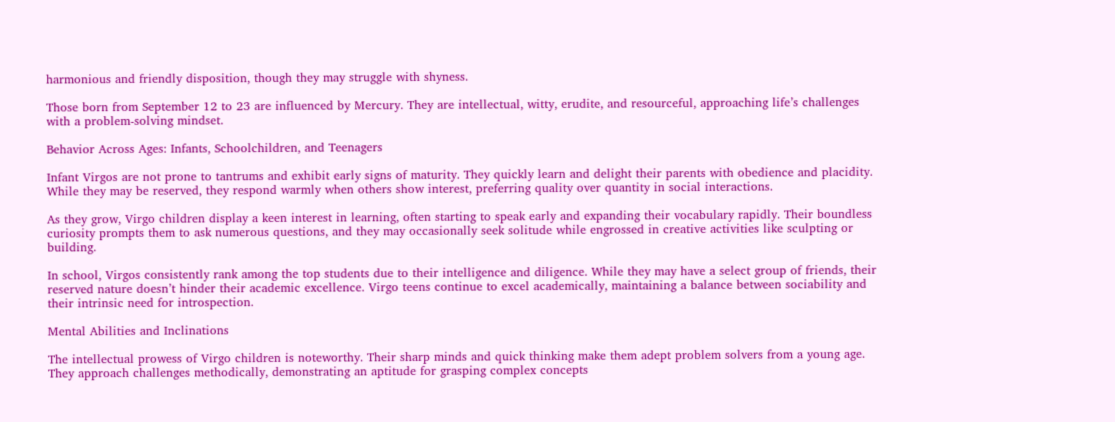harmonious and friendly disposition, though they may struggle with shyness.

Those born from September 12 to 23 are influenced by Mercury. They are intellectual, witty, erudite, and resourceful, approaching life’s challenges with a problem-solving mindset.

Behavior Across Ages: Infants, Schoolchildren, and Teenagers

Infant Virgos are not prone to tantrums and exhibit early signs of maturity. They quickly learn and delight their parents with obedience and placidity. While they may be reserved, they respond warmly when others show interest, preferring quality over quantity in social interactions.

As they grow, Virgo children display a keen interest in learning, often starting to speak early and expanding their vocabulary rapidly. Their boundless curiosity prompts them to ask numerous questions, and they may occasionally seek solitude while engrossed in creative activities like sculpting or building.

In school, Virgos consistently rank among the top students due to their intelligence and diligence. While they may have a select group of friends, their reserved nature doesn’t hinder their academic excellence. Virgo teens continue to excel academically, maintaining a balance between sociability and their intrinsic need for introspection.

Mental Abilities and Inclinations

The intellectual prowess of Virgo children is noteworthy. Their sharp minds and quick thinking make them adept problem solvers from a young age. They approach challenges methodically, demonstrating an aptitude for grasping complex concepts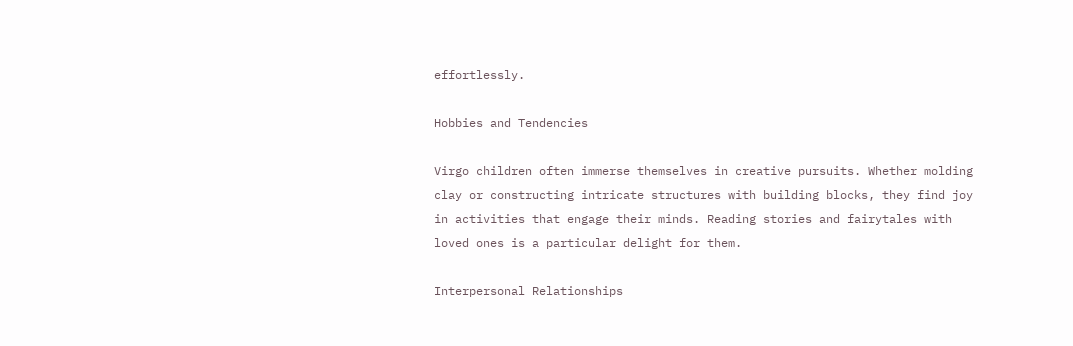effortlessly.

Hobbies and Tendencies

Virgo children often immerse themselves in creative pursuits. Whether molding clay or constructing intricate structures with building blocks, they find joy in activities that engage their minds. Reading stories and fairytales with loved ones is a particular delight for them.

Interpersonal Relationships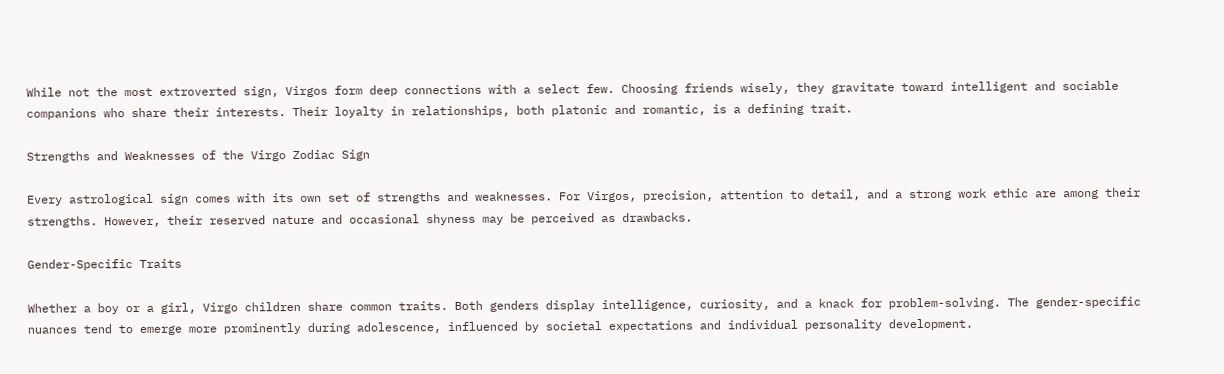While not the most extroverted sign, Virgos form deep connections with a select few. Choosing friends wisely, they gravitate toward intelligent and sociable companions who share their interests. Their loyalty in relationships, both platonic and romantic, is a defining trait.

Strengths and Weaknesses of the Virgo Zodiac Sign

Every astrological sign comes with its own set of strengths and weaknesses. For Virgos, precision, attention to detail, and a strong work ethic are among their strengths. However, their reserved nature and occasional shyness may be perceived as drawbacks.

Gender-Specific Traits

Whether a boy or a girl, Virgo children share common traits. Both genders display intelligence, curiosity, and a knack for problem-solving. The gender-specific nuances tend to emerge more prominently during adolescence, influenced by societal expectations and individual personality development.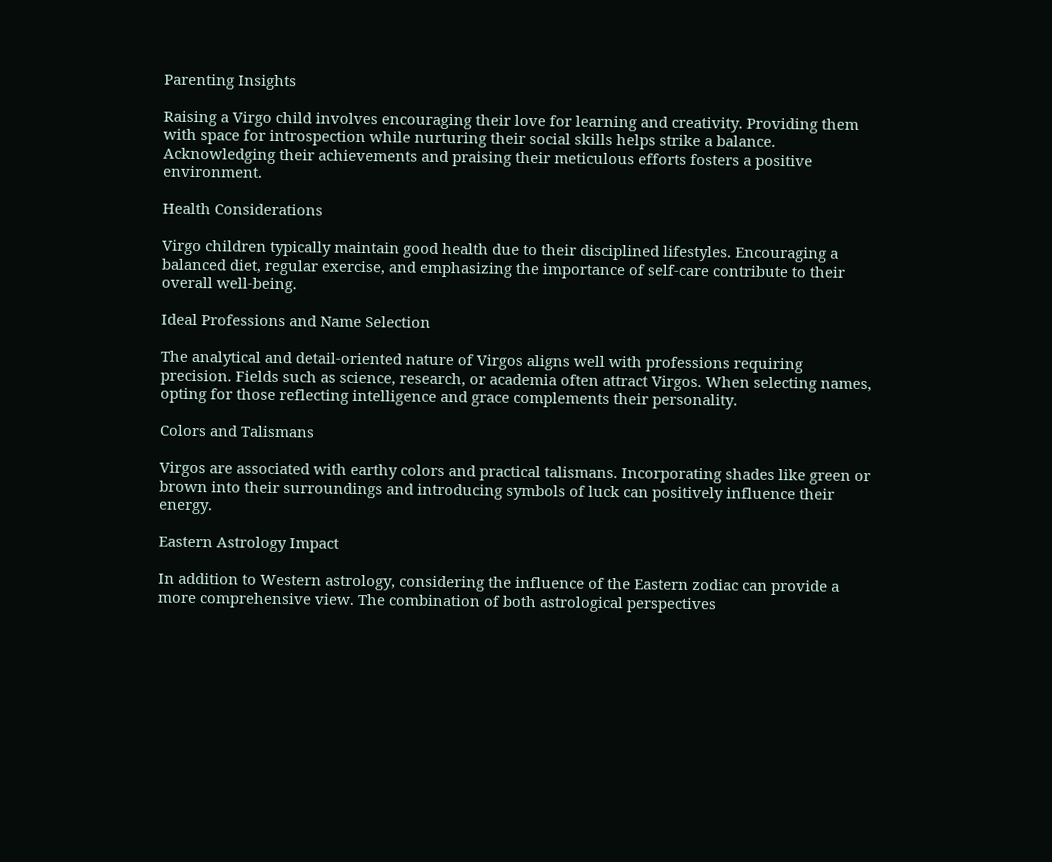Parenting Insights

Raising a Virgo child involves encouraging their love for learning and creativity. Providing them with space for introspection while nurturing their social skills helps strike a balance. Acknowledging their achievements and praising their meticulous efforts fosters a positive environment.

Health Considerations

Virgo children typically maintain good health due to their disciplined lifestyles. Encouraging a balanced diet, regular exercise, and emphasizing the importance of self-care contribute to their overall well-being.

Ideal Professions and Name Selection

The analytical and detail-oriented nature of Virgos aligns well with professions requiring precision. Fields such as science, research, or academia often attract Virgos. When selecting names, opting for those reflecting intelligence and grace complements their personality.

Colors and Talismans

Virgos are associated with earthy colors and practical talismans. Incorporating shades like green or brown into their surroundings and introducing symbols of luck can positively influence their energy.

Eastern Astrology Impact

In addition to Western astrology, considering the influence of the Eastern zodiac can provide a more comprehensive view. The combination of both astrological perspectives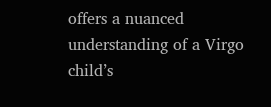offers a nuanced understanding of a Virgo child’s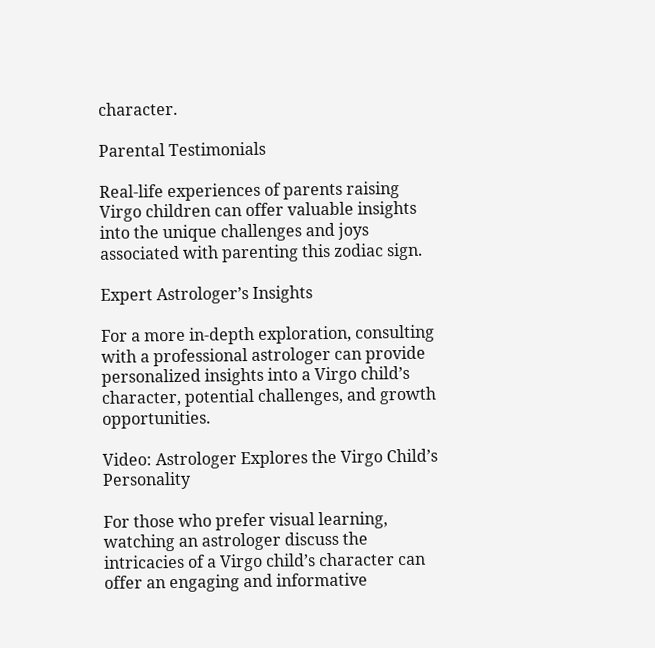character.

Parental Testimonials

Real-life experiences of parents raising Virgo children can offer valuable insights into the unique challenges and joys associated with parenting this zodiac sign.

Expert Astrologer’s Insights

For a more in-depth exploration, consulting with a professional astrologer can provide personalized insights into a Virgo child’s character, potential challenges, and growth opportunities.

Video: Astrologer Explores the Virgo Child’s Personality

For those who prefer visual learning, watching an astrologer discuss the intricacies of a Virgo child’s character can offer an engaging and informative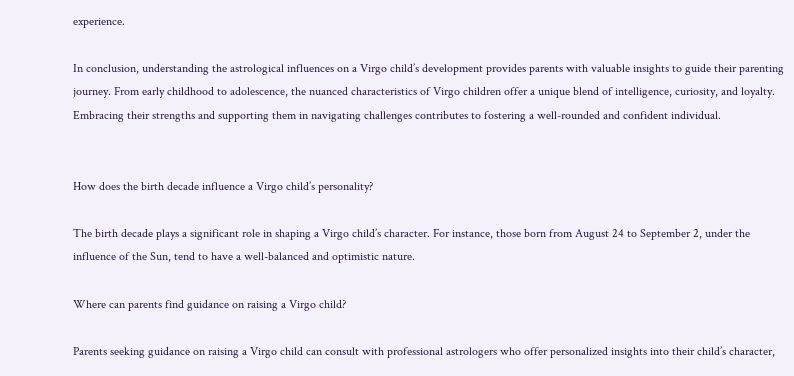experience.

In conclusion, understanding the astrological influences on a Virgo child’s development provides parents with valuable insights to guide their parenting journey. From early childhood to adolescence, the nuanced characteristics of Virgo children offer a unique blend of intelligence, curiosity, and loyalty. Embracing their strengths and supporting them in navigating challenges contributes to fostering a well-rounded and confident individual.


How does the birth decade influence a Virgo child’s personality?

The birth decade plays a significant role in shaping a Virgo child’s character. For instance, those born from August 24 to September 2, under the influence of the Sun, tend to have a well-balanced and optimistic nature.

Where can parents find guidance on raising a Virgo child?

Parents seeking guidance on raising a Virgo child can consult with professional astrologers who offer personalized insights into their child’s character,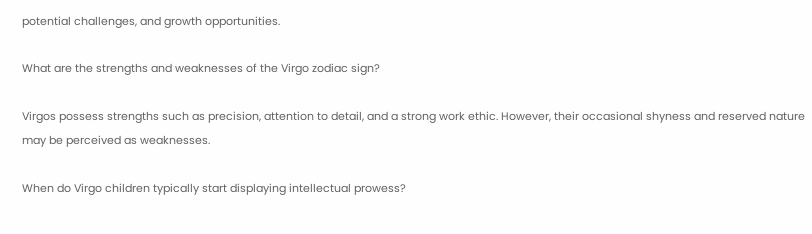potential challenges, and growth opportunities.

What are the strengths and weaknesses of the Virgo zodiac sign?

Virgos possess strengths such as precision, attention to detail, and a strong work ethic. However, their occasional shyness and reserved nature may be perceived as weaknesses.

When do Virgo children typically start displaying intellectual prowess?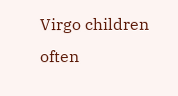Virgo children often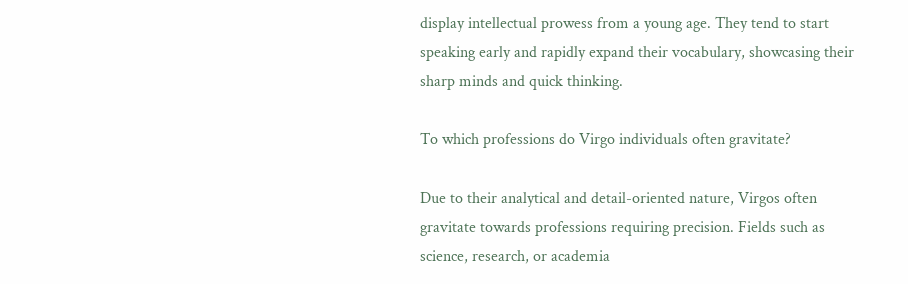display intellectual prowess from a young age. They tend to start speaking early and rapidly expand their vocabulary, showcasing their sharp minds and quick thinking.

To which professions do Virgo individuals often gravitate?

Due to their analytical and detail-oriented nature, Virgos often gravitate towards professions requiring precision. Fields such as science, research, or academia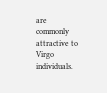are commonly attractive to Virgo individuals.